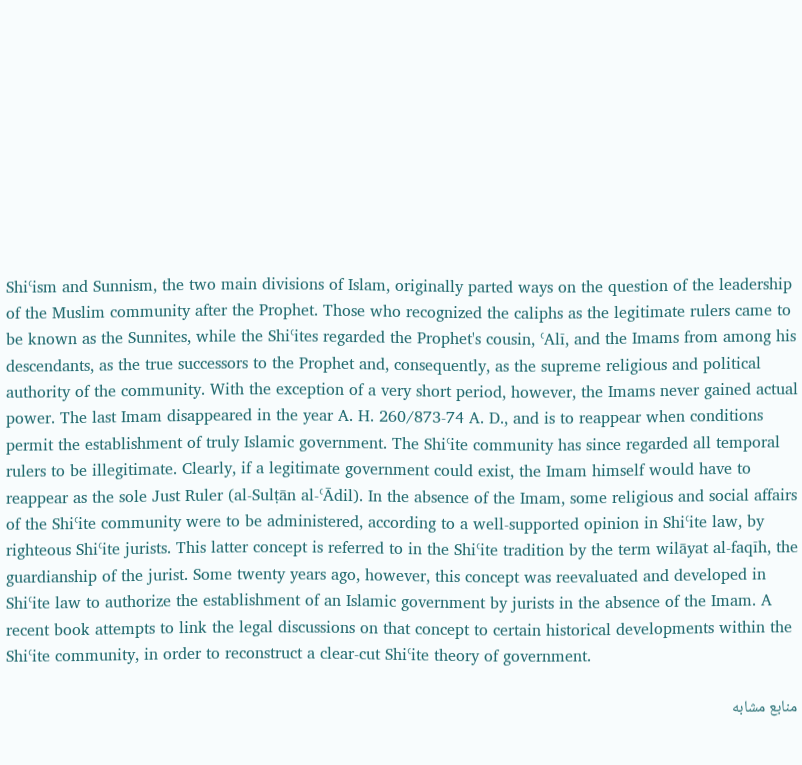Shiʿism and Sunnism, the two main divisions of Islam, originally parted ways on the question of the leadership of the Muslim community after the Prophet. Those who recognized the caliphs as the legitimate rulers came to be known as the Sunnites, while the Shiʿites regarded the Prophet's cousin, ʿAlī, and the Imams from among his descendants, as the true successors to the Prophet and, consequently, as the supreme religious and political authority of the community. With the exception of a very short period, however, the Imams never gained actual power. The last Imam disappeared in the year A. H. 260/873-74 A. D., and is to reappear when conditions permit the establishment of truly Islamic government. The Shiʿite community has since regarded all temporal rulers to be illegitimate. Clearly, if a legitimate government could exist, the Imam himself would have to reappear as the sole Just Ruler (al-Sulṭān al-ʿĀdil). In the absence of the Imam, some religious and social affairs of the Shiʿite community were to be administered, according to a well-supported opinion in Shiʿite law, by righteous Shiʿite jurists. This latter concept is referred to in the Shiʿite tradition by the term wilāyat al-faqīh, the guardianship of the jurist. Some twenty years ago, however, this concept was reevaluated and developed in Shiʿite law to authorize the establishment of an Islamic government by jurists in the absence of the Imam. A recent book attempts to link the legal discussions on that concept to certain historical developments within the Shiʿite community, in order to reconstruct a clear-cut Shiʿite theory of government.

منابع مشابه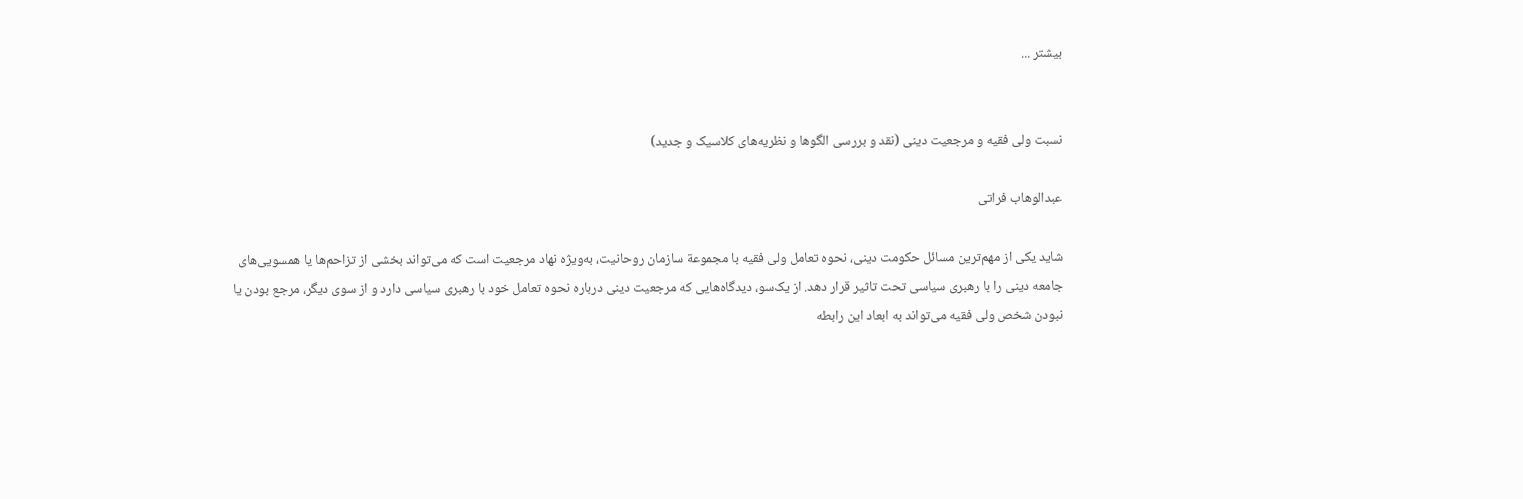بیشتر ...


نسبت ولی فقیه و مرجعیت دینی (نقد و بررسی الگوها و نظریه‌های کلاسیک و جدید)

عبدالوهاب فراتی

شاید یکی از مهم‌ترین مسائل حکومت دینی، نحوه تعامل ولی فقیه با مجموعة سازمان روحانیت، به‌ویژه نهاد مرجعیت است که می‌تواند بخشی از تزاحم‌ها یا همسویی‌های جامعه دینی را با رهبری سیاسی تحت تاثیر قرار دهد. از یک‌‌سو، دیدگاه‌هایی که مرجعیت دینی درباره نحوه تعامل خود با رهبری سیاسی دارد و از سوی دیگر، مرجع بودن یا نبودن شخص ولی فقیه می‌تواند به ابعاد این رابطه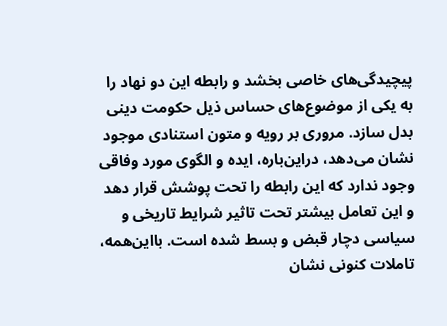پیچیدگی‌های خاصی بخشد و رابطه این دو نهاد را به یکی از موضوع‌های حساس ذیل حکومت دینی بدل سازد. مروری بر رویه و متون استنادی موجود نشان می‌دهد، دراین‌باره، ایده و الگوی مورد وفاقی وجود ندارد که این رابطه را تحت پوشش قرار دهد و این تعامل بیشتر تحت تاثیر شرایط تاریخی و سیاسی دچار قبض و بسط شده است. بااین‌همه، تاملات کنونی نشان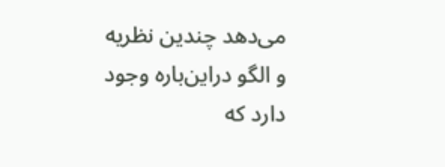می‌دهد چندین نظریه و الگو دراین‌باره وجود دارد که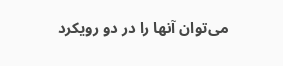می‌توان آنها را در دو رویکرد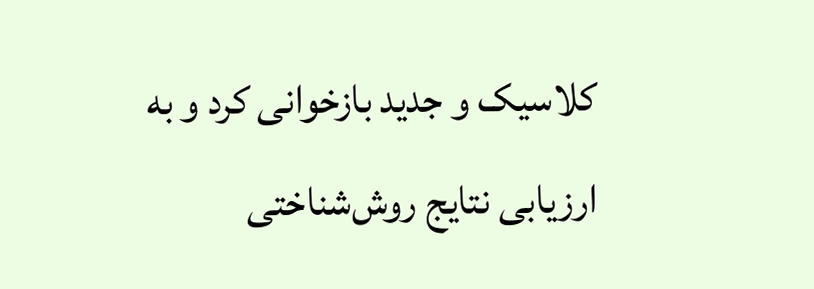کلاسیک و جدید بازخوانی کرد و به ارزیابی نتایج روش‌شناختی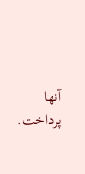آنها پرداخت.